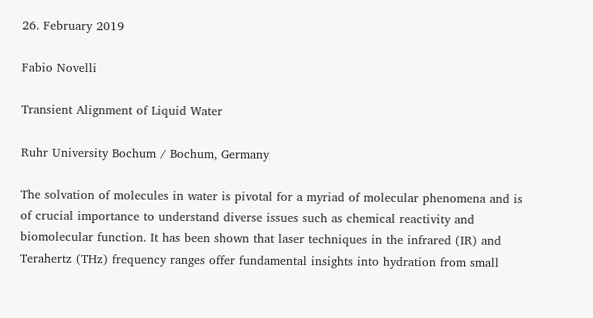26. February 2019

Fabio Novelli

Transient Alignment of Liquid Water

Ruhr University Bochum / Bochum, Germany

The solvation of molecules in water is pivotal for a myriad of molecular phenomena and is of crucial importance to understand diverse issues such as chemical reactivity and biomolecular function. It has been shown that laser techniques in the infrared (IR) and Terahertz (THz) frequency ranges offer fundamental insights into hydration from small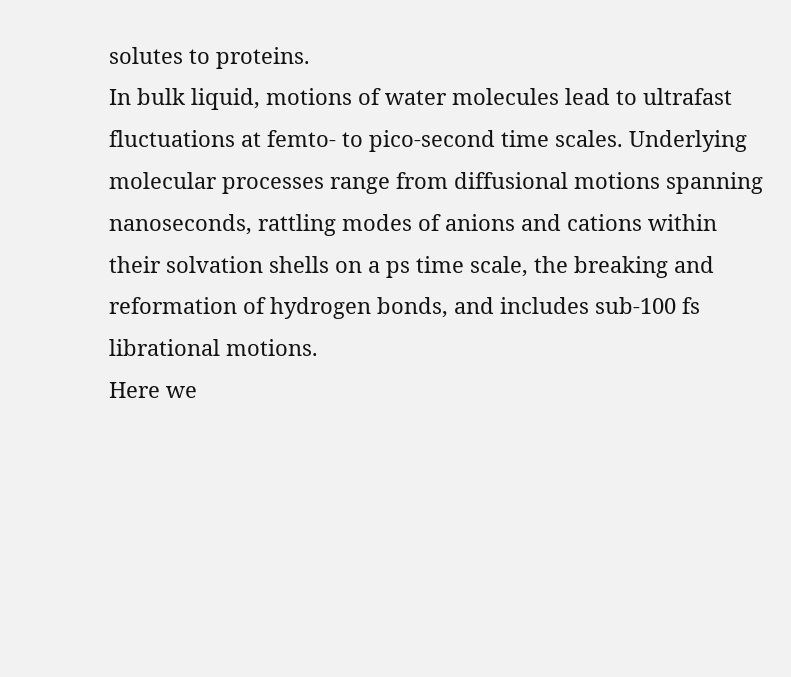solutes to proteins.
In bulk liquid, motions of water molecules lead to ultrafast fluctuations at femto- to pico-second time scales. Underlying molecular processes range from diffusional motions spanning nanoseconds, rattling modes of anions and cations within their solvation shells on a ps time scale, the breaking and reformation of hydrogen bonds, and includes sub-100 fs librational motions.
Here we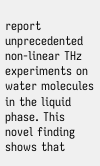report unprecedented non-linear THz experiments on water molecules in the liquid phase. This novel finding shows that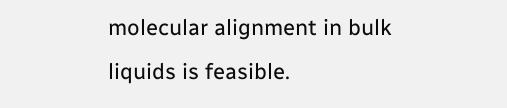molecular alignment in bulk liquids is feasible.